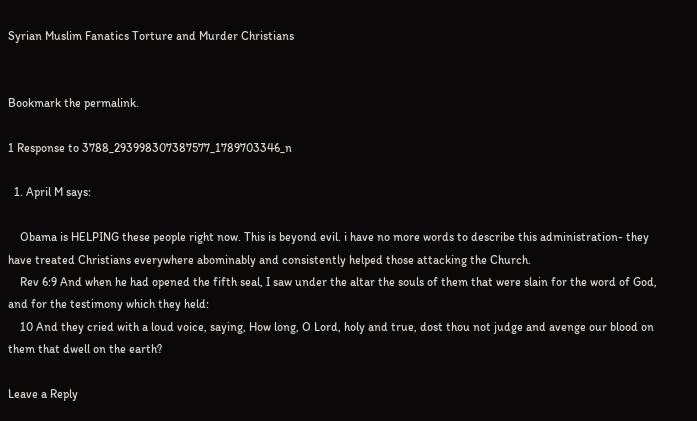Syrian Muslim Fanatics Torture and Murder Christians


Bookmark the permalink.

1 Response to 3788_293998307387577_1789703346_n

  1. April M says:

    Obama is HELPING these people right now. This is beyond evil. i have no more words to describe this administration- they have treated Christians everywhere abominably and consistently helped those attacking the Church.
    Rev 6:9 And when he had opened the fifth seal, I saw under the altar the souls of them that were slain for the word of God, and for the testimony which they held:
    10 And they cried with a loud voice, saying, How long, O Lord, holy and true, dost thou not judge and avenge our blood on them that dwell on the earth?

Leave a Reply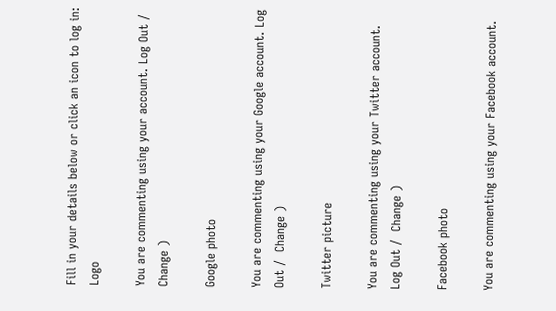Fill in your details below or click an icon to log in: Logo

You are commenting using your account. Log Out /  Change )

Google photo

You are commenting using your Google account. Log Out /  Change )

Twitter picture

You are commenting using your Twitter account. Log Out /  Change )

Facebook photo

You are commenting using your Facebook account.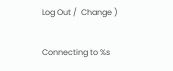Log Out /  Change )

Connecting to %s